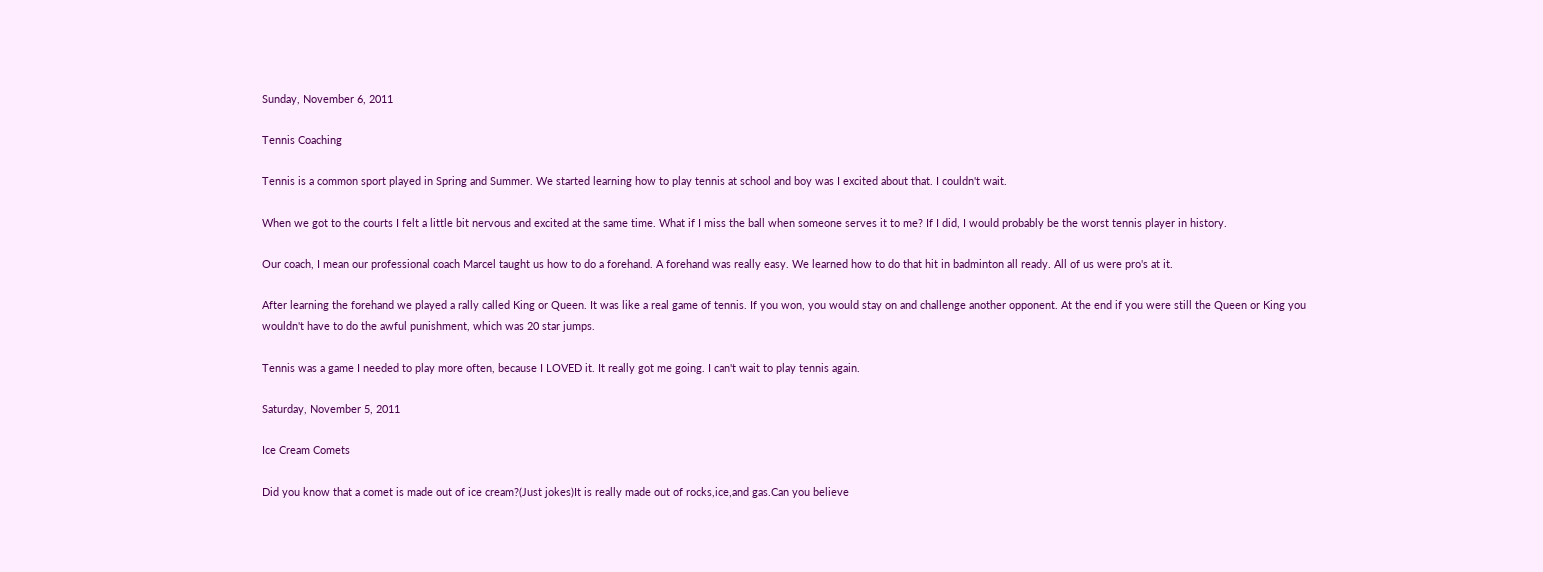Sunday, November 6, 2011

Tennis Coaching

Tennis is a common sport played in Spring and Summer. We started learning how to play tennis at school and boy was I excited about that. I couldn't wait.

When we got to the courts I felt a little bit nervous and excited at the same time. What if I miss the ball when someone serves it to me? If I did, I would probably be the worst tennis player in history.

Our coach, I mean our professional coach Marcel taught us how to do a forehand. A forehand was really easy. We learned how to do that hit in badminton all ready. All of us were pro's at it.

After learning the forehand we played a rally called King or Queen. It was like a real game of tennis. If you won, you would stay on and challenge another opponent. At the end if you were still the Queen or King you wouldn't have to do the awful punishment, which was 20 star jumps.

Tennis was a game I needed to play more often, because I LOVED it. It really got me going. I can't wait to play tennis again.

Saturday, November 5, 2011

Ice Cream Comets

Did you know that a comet is made out of ice cream?(Just jokes)It is really made out of rocks,ice,and gas.Can you believe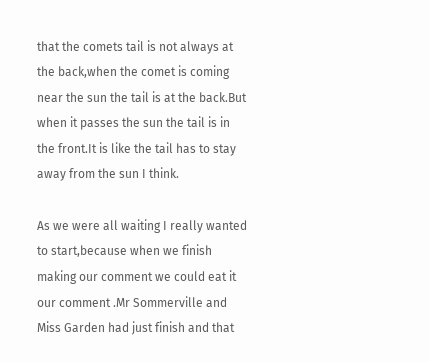that the comets tail is not always at the back,when the comet is coming near the sun the tail is at the back.But when it passes the sun the tail is in the front.It is like the tail has to stay away from the sun I think.

As we were all waiting I really wanted to start,because when we finish making our comment we could eat it our comment .Mr Sommerville and Miss Garden had just finish and that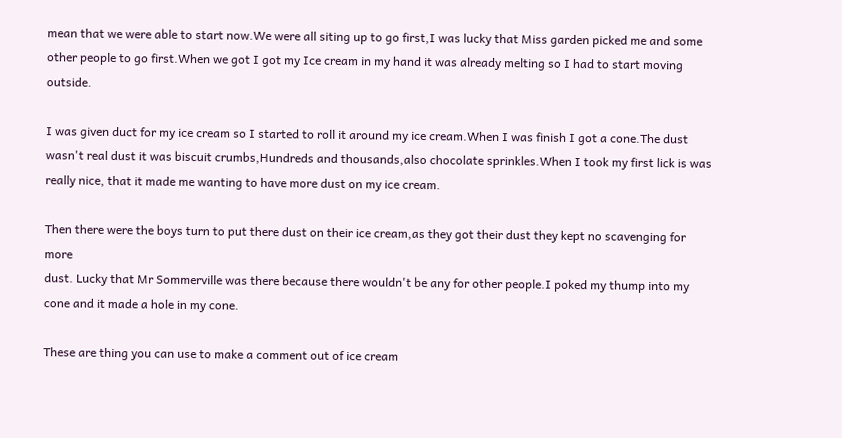mean that we were able to start now.We were all siting up to go first,I was lucky that Miss garden picked me and some other people to go first.When we got I got my Ice cream in my hand it was already melting so I had to start moving outside.

I was given duct for my ice cream so I started to roll it around my ice cream.When I was finish I got a cone.The dust wasn't real dust it was biscuit crumbs,Hundreds and thousands,also chocolate sprinkles.When I took my first lick is was really nice, that it made me wanting to have more dust on my ice cream.

Then there were the boys turn to put there dust on their ice cream,as they got their dust they kept no scavenging for more
dust. Lucky that Mr Sommerville was there because there wouldn't be any for other people.I poked my thump into my cone and it made a hole in my cone.

These are thing you can use to make a comment out of ice cream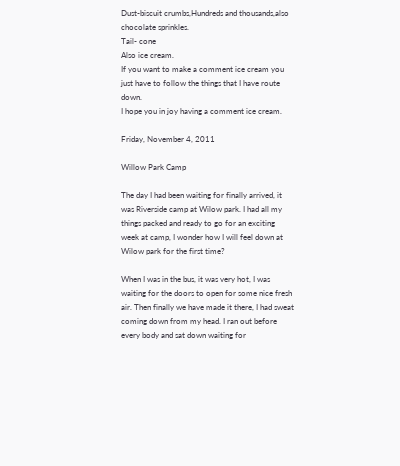Dust-biscuit crumbs,Hundreds and thousands,also chocolate sprinkles.
Tail- cone
Also ice cream.
If you want to make a comment ice cream you just have to follow the things that I have route down.
I hope you in joy having a comment ice cream.

Friday, November 4, 2011

Willow Park Camp

The day I had been waiting for finally arrived, it was Riverside camp at Wilow park. I had all my things packed and ready to go for an exciting week at camp, I wonder how I will feel down at Wilow park for the first time?

When I was in the bus, it was very hot, I was waiting for the doors to open for some nice fresh air. Then finally we have made it there, I had sweat coming down from my head. I ran out before every body and sat down waiting for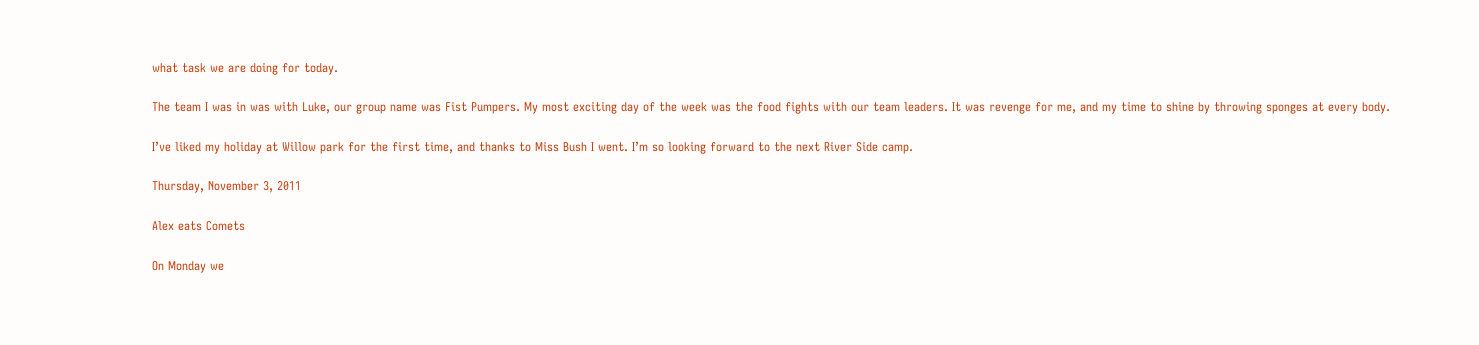what task we are doing for today.

The team I was in was with Luke, our group name was Fist Pumpers. My most exciting day of the week was the food fights with our team leaders. It was revenge for me, and my time to shine by throwing sponges at every body.

I’ve liked my holiday at Willow park for the first time, and thanks to Miss Bush I went. I’m so looking forward to the next River Side camp.

Thursday, November 3, 2011

Alex eats Comets

On Monday we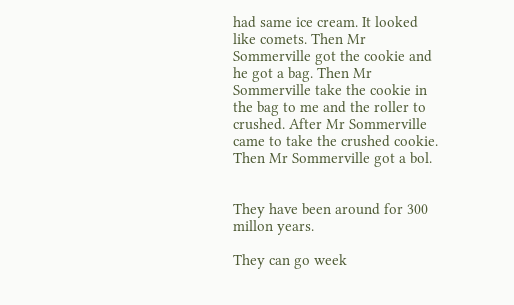had same ice cream. It looked like comets. Then Mr Sommerville got the cookie and he got a bag. Then Mr Sommerville take the cookie in the bag to me and the roller to crushed. After Mr Sommerville came to take the crushed cookie. Then Mr Sommerville got a bol.


They have been around for 300 millon years.

They can go week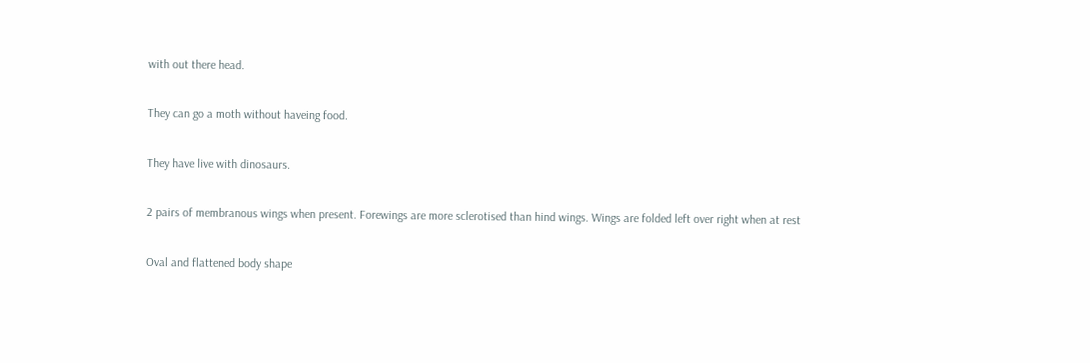with out there head.

They can go a moth without haveing food.

They have live with dinosaurs.

2 pairs of membranous wings when present. Forewings are more sclerotised than hind wings. Wings are folded left over right when at rest

Oval and flattened body shape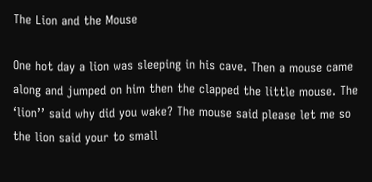The Lion and the Mouse

One hot day a lion was sleeping in his cave. Then a mouse came along and jumped on him then the clapped the little mouse. The ‘lion’’ said why did you wake? The mouse said please let me so the lion said your to small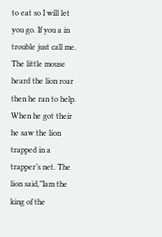to eat so I will let you go. If you a in trouble just call me. The little mouse heard the lion roar then he ran to help. When he got their he saw the lion trapped in a trapper’s net. The lion said,”Iam the king of the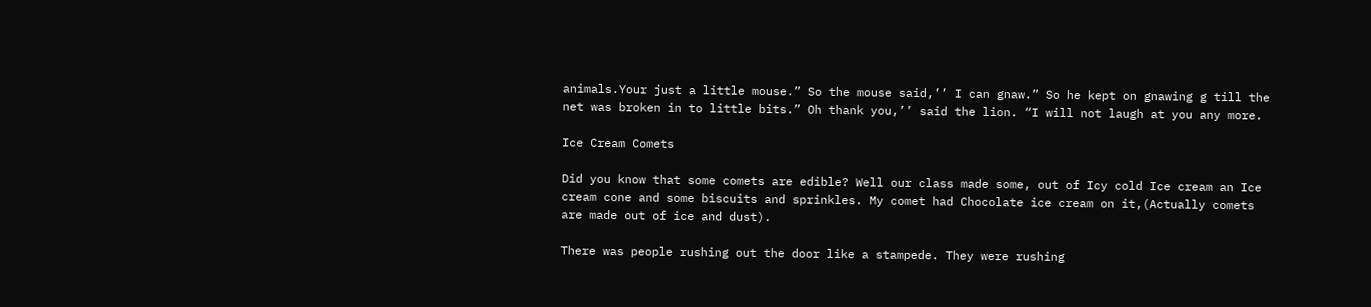animals.Your just a little mouse.” So the mouse said,’’ I can gnaw.” So he kept on gnawing g till the net was broken in to little bits.” Oh thank you,’’ said the lion. “I will not laugh at you any more.

Ice Cream Comets

Did you know that some comets are edible? Well our class made some, out of Icy cold Ice cream an Ice cream cone and some biscuits and sprinkles. My comet had Chocolate ice cream on it,(Actually comets are made out of ice and dust).

There was people rushing out the door like a stampede. They were rushing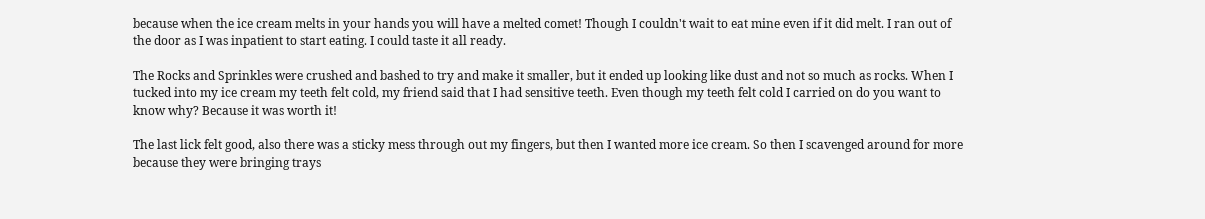because when the ice cream melts in your hands you will have a melted comet! Though I couldn't wait to eat mine even if it did melt. I ran out of the door as I was inpatient to start eating. I could taste it all ready.

The Rocks and Sprinkles were crushed and bashed to try and make it smaller, but it ended up looking like dust and not so much as rocks. When I tucked into my ice cream my teeth felt cold, my friend said that I had sensitive teeth. Even though my teeth felt cold I carried on do you want to know why? Because it was worth it!

The last lick felt good, also there was a sticky mess through out my fingers, but then I wanted more ice cream. So then I scavenged around for more because they were bringing trays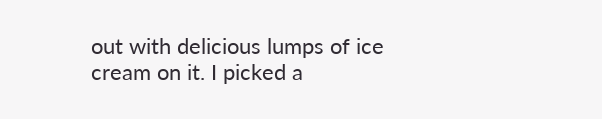out with delicious lumps of ice cream on it. I picked a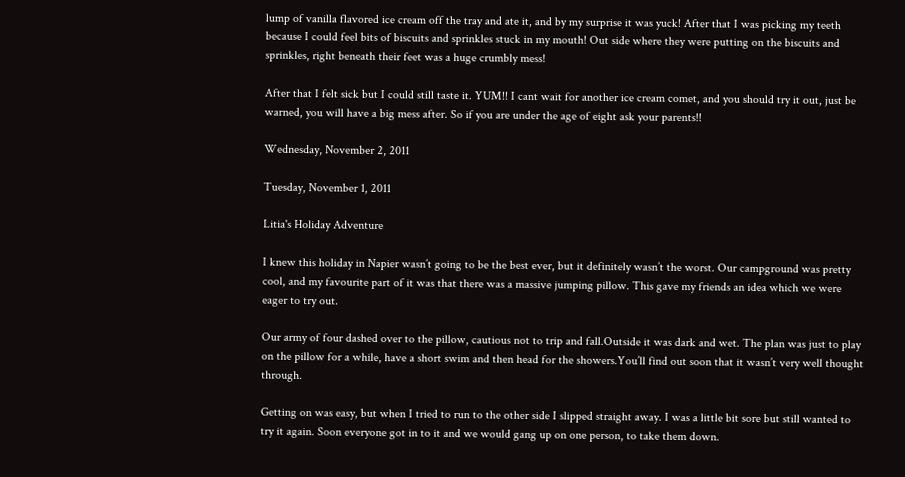lump of vanilla flavored ice cream off the tray and ate it, and by my surprise it was yuck! After that I was picking my teeth because I could feel bits of biscuits and sprinkles stuck in my mouth! Out side where they were putting on the biscuits and sprinkles, right beneath their feet was a huge crumbly mess!

After that I felt sick but I could still taste it. YUM!! I cant wait for another ice cream comet, and you should try it out, just be warned, you will have a big mess after. So if you are under the age of eight ask your parents!!

Wednesday, November 2, 2011

Tuesday, November 1, 2011

Litia's Holiday Adventure

I knew this holiday in Napier wasn’t going to be the best ever, but it definitely wasn’t the worst. Our campground was pretty cool, and my favourite part of it was that there was a massive jumping pillow. This gave my friends an idea which we were eager to try out.

Our army of four dashed over to the pillow, cautious not to trip and fall.Outside it was dark and wet. The plan was just to play on the pillow for a while, have a short swim and then head for the showers.You’ll find out soon that it wasn’t very well thought through.

Getting on was easy, but when I tried to run to the other side I slipped straight away. I was a little bit sore but still wanted to try it again. Soon everyone got in to it and we would gang up on one person, to take them down.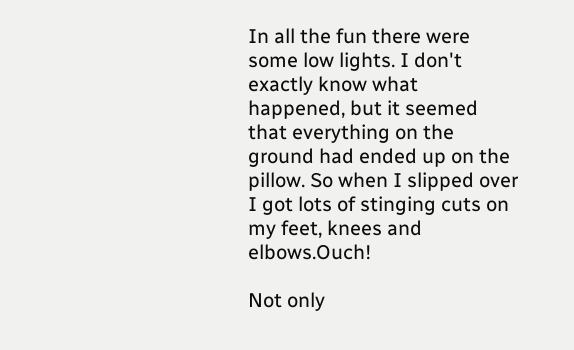In all the fun there were some low lights. I don't exactly know what happened, but it seemed that everything on the ground had ended up on the pillow. So when I slipped over I got lots of stinging cuts on my feet, knees and elbows.Ouch!

Not only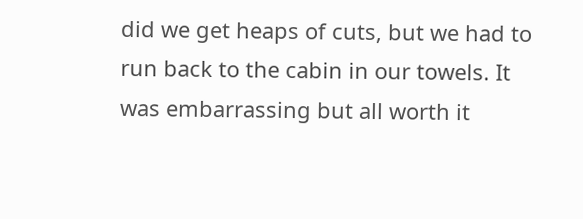did we get heaps of cuts, but we had to run back to the cabin in our towels. It was embarrassing but all worth it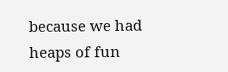because we had heaps of fun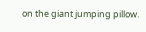on the giant jumping pillow.